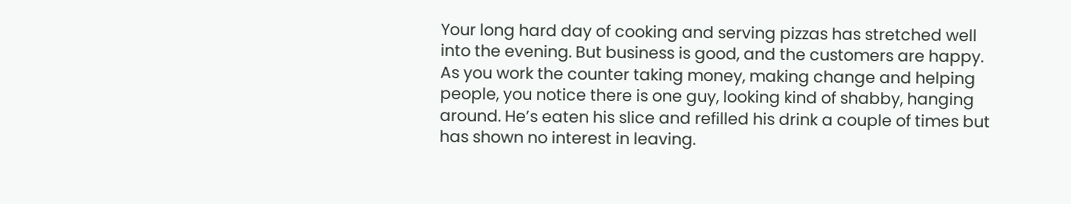Your long hard day of cooking and serving pizzas has stretched well into the evening. But business is good, and the customers are happy. As you work the counter taking money, making change and helping people, you notice there is one guy, looking kind of shabby, hanging around. He’s eaten his slice and refilled his drink a couple of times but has shown no interest in leaving.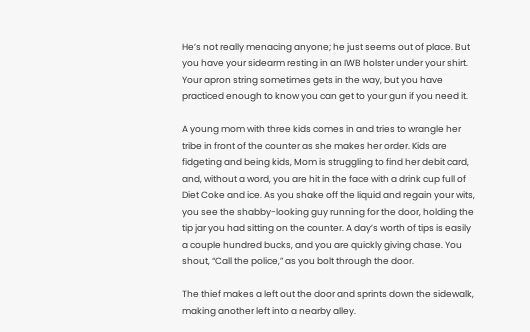He’s not really menacing anyone; he just seems out of place. But you have your sidearm resting in an IWB holster under your shirt. Your apron string sometimes gets in the way, but you have practiced enough to know you can get to your gun if you need it.

A young mom with three kids comes in and tries to wrangle her tribe in front of the counter as she makes her order. Kids are fidgeting and being kids, Mom is struggling to find her debit card, and, without a word, you are hit in the face with a drink cup full of Diet Coke and ice. As you shake off the liquid and regain your wits, you see the shabby-looking guy running for the door, holding the tip jar you had sitting on the counter. A day’s worth of tips is easily a couple hundred bucks, and you are quickly giving chase. You shout, “Call the police,” as you bolt through the door.

The thief makes a left out the door and sprints down the sidewalk, making another left into a nearby alley.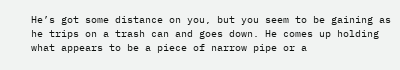He’s got some distance on you, but you seem to be gaining as he trips on a trash can and goes down. He comes up holding what appears to be a piece of narrow pipe or a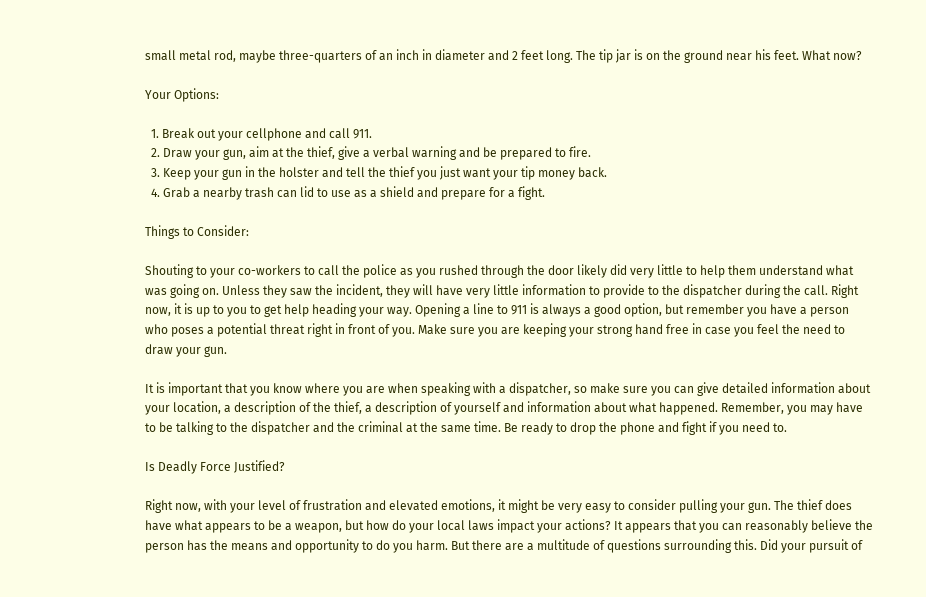small metal rod, maybe three-quarters of an inch in diameter and 2 feet long. The tip jar is on the ground near his feet. What now?

Your Options:

  1. Break out your cellphone and call 911.
  2. Draw your gun, aim at the thief, give a verbal warning and be prepared to fire.
  3. Keep your gun in the holster and tell the thief you just want your tip money back.
  4. Grab a nearby trash can lid to use as a shield and prepare for a fight.

Things to Consider:

Shouting to your co-workers to call the police as you rushed through the door likely did very little to help them understand what was going on. Unless they saw the incident, they will have very little information to provide to the dispatcher during the call. Right now, it is up to you to get help heading your way. Opening a line to 911 is always a good option, but remember you have a person who poses a potential threat right in front of you. Make sure you are keeping your strong hand free in case you feel the need to draw your gun.

It is important that you know where you are when speaking with a dispatcher, so make sure you can give detailed information about your location, a description of the thief, a description of yourself and information about what happened. Remember, you may have to be talking to the dispatcher and the criminal at the same time. Be ready to drop the phone and fight if you need to.

Is Deadly Force Justified?

Right now, with your level of frustration and elevated emotions, it might be very easy to consider pulling your gun. The thief does have what appears to be a weapon, but how do your local laws impact your actions? It appears that you can reasonably believe the person has the means and opportunity to do you harm. But there are a multitude of questions surrounding this. Did your pursuit of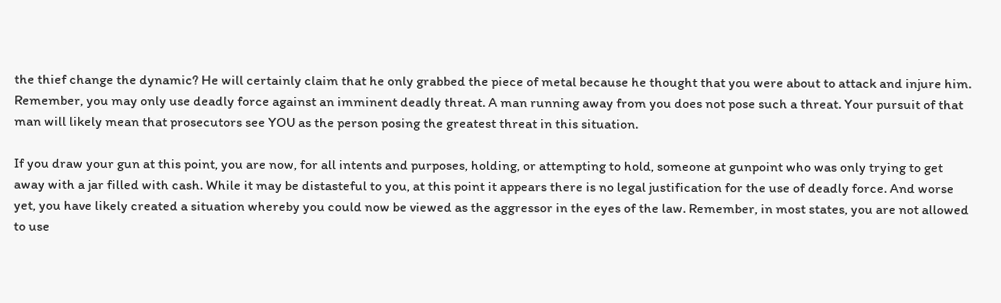the thief change the dynamic? He will certainly claim that he only grabbed the piece of metal because he thought that you were about to attack and injure him. Remember, you may only use deadly force against an imminent deadly threat. A man running away from you does not pose such a threat. Your pursuit of that man will likely mean that prosecutors see YOU as the person posing the greatest threat in this situation.

If you draw your gun at this point, you are now, for all intents and purposes, holding, or attempting to hold, someone at gunpoint who was only trying to get away with a jar filled with cash. While it may be distasteful to you, at this point it appears there is no legal justification for the use of deadly force. And worse yet, you have likely created a situation whereby you could now be viewed as the aggressor in the eyes of the law. Remember, in most states, you are not allowed to use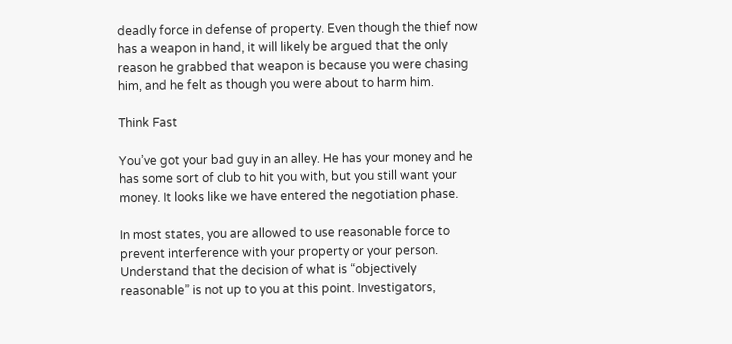deadly force in defense of property. Even though the thief now has a weapon in hand, it will likely be argued that the only reason he grabbed that weapon is because you were chasing him, and he felt as though you were about to harm him.

Think Fast

You’ve got your bad guy in an alley. He has your money and he has some sort of club to hit you with, but you still want your money. It looks like we have entered the negotiation phase.

In most states, you are allowed to use reasonable force to prevent interference with your property or your person. Understand that the decision of what is “objectively reasonable” is not up to you at this point. Investigators,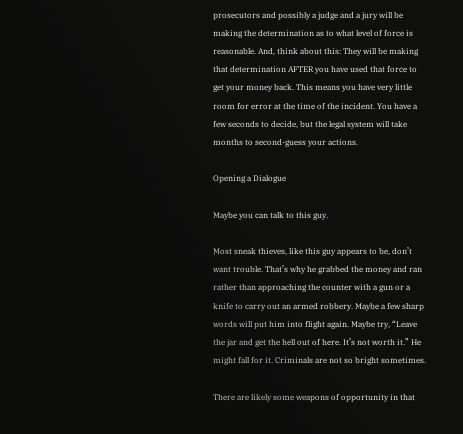prosecutors and possibly a judge and a jury will be making the determination as to what level of force is reasonable. And, think about this: They will be making that determination AFTER you have used that force to get your money back. This means you have very little room for error at the time of the incident. You have a few seconds to decide, but the legal system will take months to second-guess your actions.

Opening a Dialogue

Maybe you can talk to this guy.

Most sneak thieves, like this guy appears to be, don’t want trouble. That’s why he grabbed the money and ran rather than approaching the counter with a gun or a knife to carry out an armed robbery. Maybe a few sharp words will put him into flight again. Maybe try, “Leave the jar and get the hell out of here. It’s not worth it.” He might fall for it. Criminals are not so bright sometimes.

There are likely some weapons of opportunity in that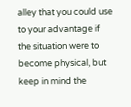alley that you could use to your advantage if the situation were to become physical, but keep in mind the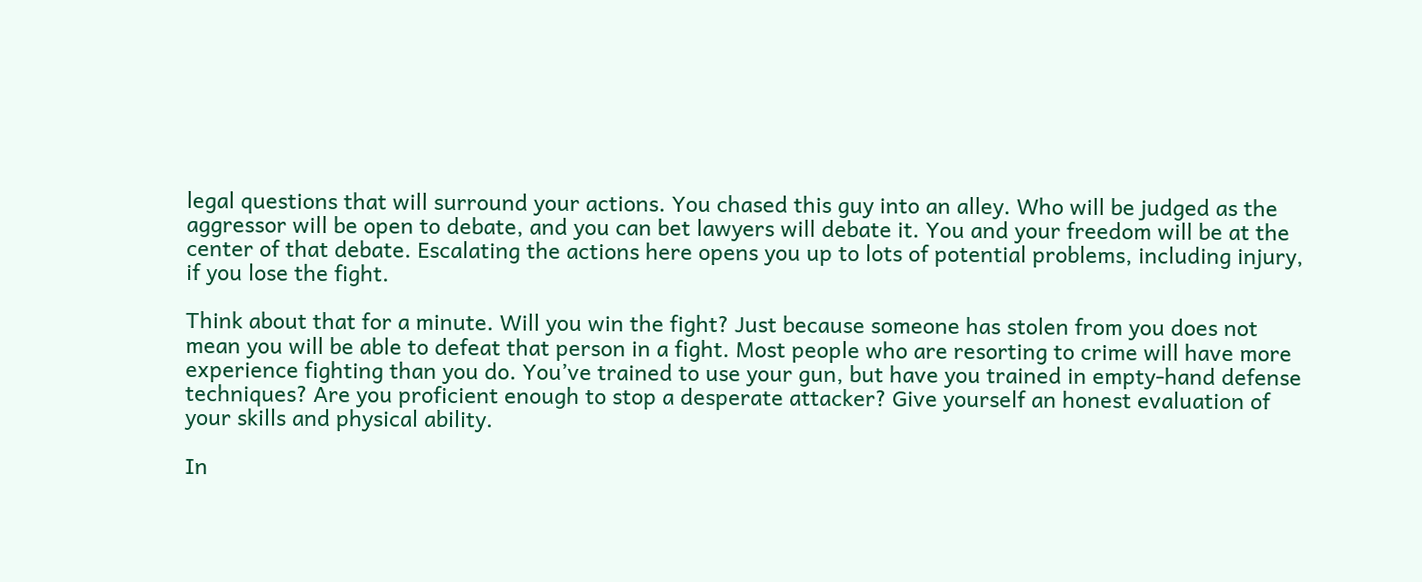legal questions that will surround your actions. You chased this guy into an alley. Who will be judged as the aggressor will be open to debate, and you can bet lawyers will debate it. You and your freedom will be at the center of that debate. Escalating the actions here opens you up to lots of potential problems, including injury, if you lose the fight.

Think about that for a minute. Will you win the fight? Just because someone has stolen from you does not mean you will be able to defeat that person in a fight. Most people who are resorting to crime will have more experience fighting than you do. You’ve trained to use your gun, but have you trained in empty-hand defense techniques? Are you proficient enough to stop a desperate attacker? Give yourself an honest evaluation of your skills and physical ability.

In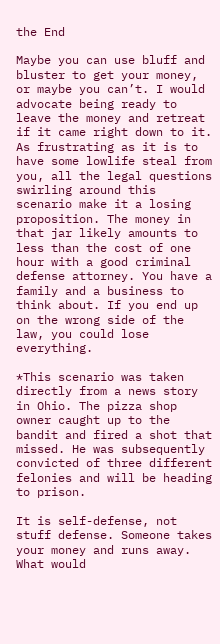the End

Maybe you can use bluff and bluster to get your money, or maybe you can’t. I would advocate being ready to leave the money and retreat if it came right down to it. As frustrating as it is to have some lowlife steal from you, all the legal questions swirling around this scenario make it a losing proposition. The money in that jar likely amounts to less than the cost of one hour with a good criminal defense attorney. You have a family and a business to think about. If you end up on the wrong side of the law, you could lose everything.

*This scenario was taken directly from a news story in Ohio. The pizza shop owner caught up to the bandit and fired a shot that missed. He was subsequently convicted of three different felonies and will be heading to prison.

It is self-defense, not stuff defense. Someone takes your money and runs away. What would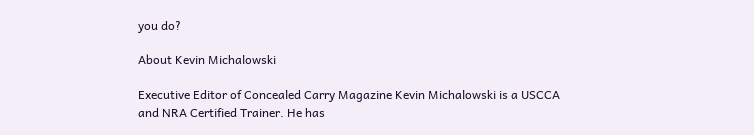you do?

About Kevin Michalowski

Executive Editor of Concealed Carry Magazine Kevin Michalowski is a USCCA and NRA Certified Trainer. He has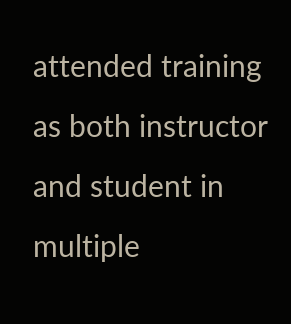attended training as both instructor and student in multiple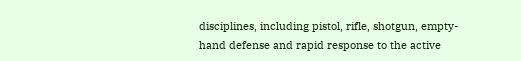disciplines, including pistol, rifle, shotgun, empty-hand defense and rapid response to the active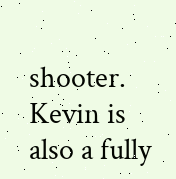shooter. Kevin is also a fully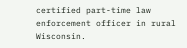certified part-time law enforcement officer in rural Wisconsin.